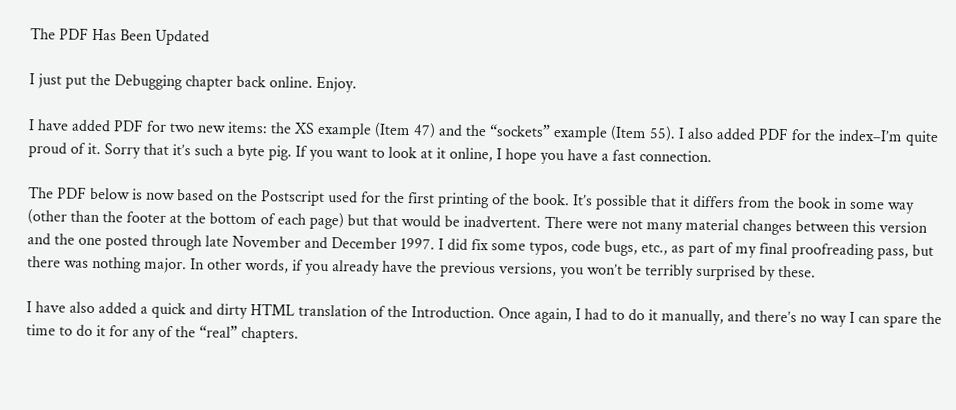The PDF Has Been Updated

I just put the Debugging chapter back online. Enjoy.

I have added PDF for two new items: the XS example (Item 47) and the “sockets” example (Item 55). I also added PDF for the index–I’m quite proud of it. Sorry that it’s such a byte pig. If you want to look at it online, I hope you have a fast connection.

The PDF below is now based on the Postscript used for the first printing of the book. It’s possible that it differs from the book in some way (other than the footer at the bottom of each page) but that would be inadvertent. There were not many material changes between this version and the one posted through late November and December 1997. I did fix some typos, code bugs, etc., as part of my final proofreading pass, but there was nothing major. In other words, if you already have the previous versions, you won’t be terribly surprised by these.

I have also added a quick and dirty HTML translation of the Introduction. Once again, I had to do it manually, and there’s no way I can spare the time to do it for any of the “real” chapters.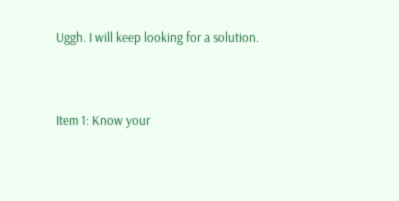Uggh. I will keep looking for a solution.


Item 1: Know your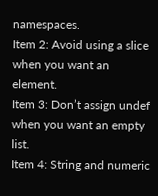namespaces.
Item 2: Avoid using a slice when you want an element.
Item 3: Don’t assign undef when you want an empty list.
Item 4: String and numeric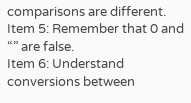comparisons are different.
Item 5: Remember that 0 and “” are false.
Item 6: Understand conversions between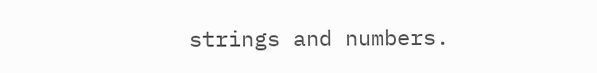strings and numbers.